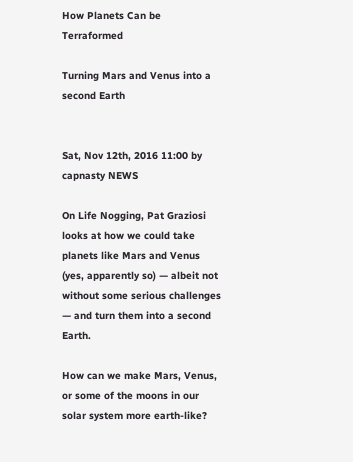How Planets Can be Terraformed

Turning Mars and Venus into a second Earth


Sat, Nov 12th, 2016 11:00 by capnasty NEWS

On Life Nogging, Pat Graziosi looks at how we could take planets like Mars and Venus (yes, apparently so) — albeit not without some serious challenges — and turn them into a second Earth.

How can we make Mars, Venus, or some of the moons in our solar system more earth-like?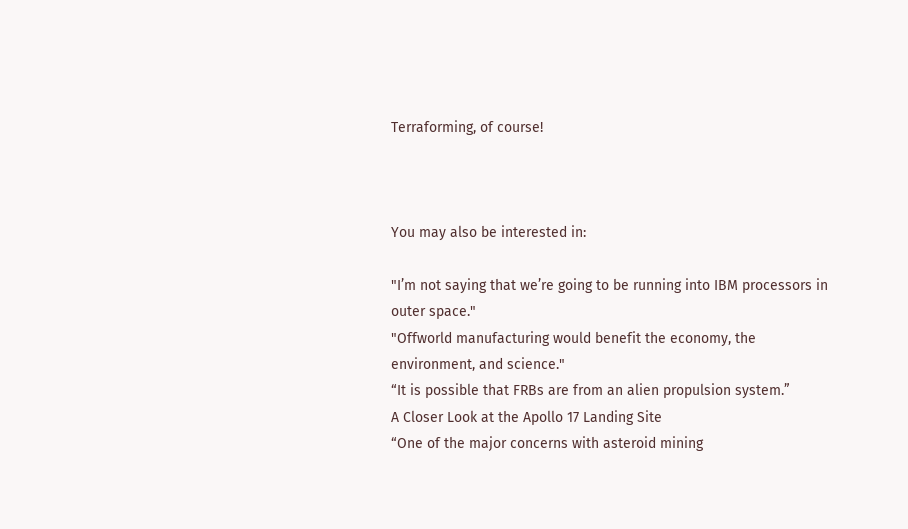Terraforming, of course!



You may also be interested in:

"I’m not saying that we’re going to be running into IBM processors in outer space."
"Offworld manufacturing would benefit the economy, the environment, and science."
“It is possible that FRBs are from an alien propulsion system.”
A Closer Look at the Apollo 17 Landing Site
“One of the major concerns with asteroid mining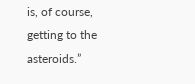is, of course, getting to the asteroids.”